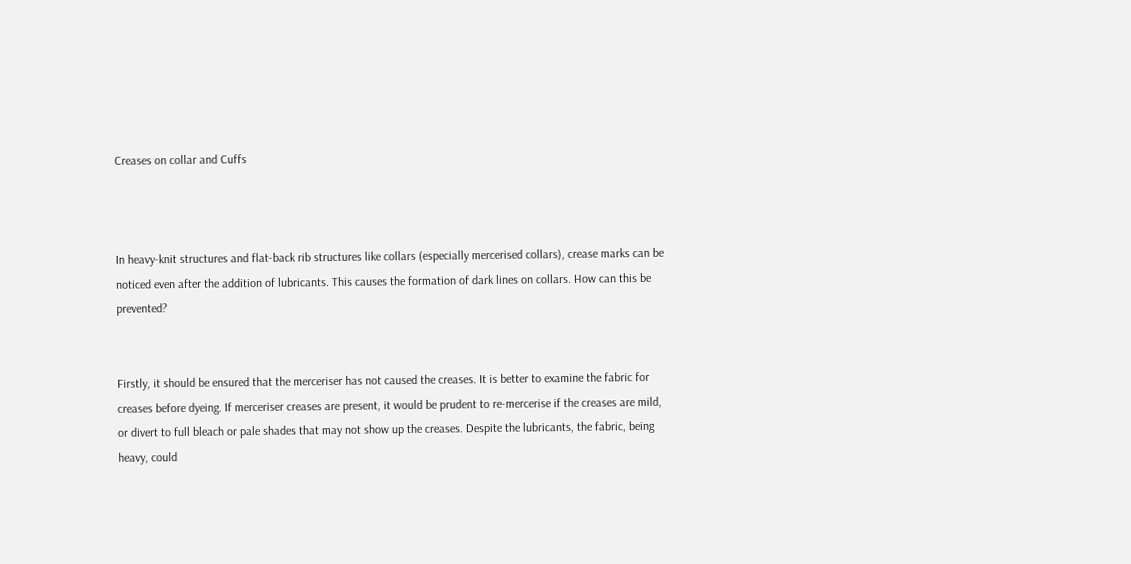Creases on collar and Cuffs



In heavy-knit structures and flat-back rib structures like collars (especially mercerised collars), crease marks can be noticed even after the addition of lubricants. This causes the formation of dark lines on collars. How can this be prevented?


Firstly, it should be ensured that the merceriser has not caused the creases. It is better to examine the fabric for creases before dyeing. If merceriser creases are present, it would be prudent to re-mercerise if the creases are mild, or divert to full bleach or pale shades that may not show up the creases. Despite the lubricants, the fabric, being heavy, could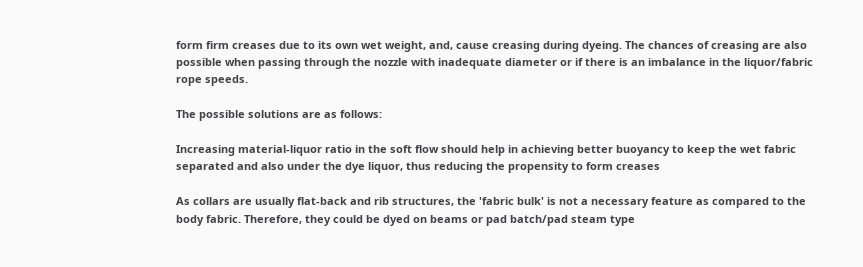form firm creases due to its own wet weight, and, cause creasing during dyeing. The chances of creasing are also possible when passing through the nozzle with inadequate diameter or if there is an imbalance in the liquor/fabric rope speeds.

The possible solutions are as follows:

Increasing material-liquor ratio in the soft flow should help in achieving better buoyancy to keep the wet fabric separated and also under the dye liquor, thus reducing the propensity to form creases

As collars are usually flat-back and rib structures, the 'fabric bulk' is not a necessary feature as compared to the body fabric. Therefore, they could be dyed on beams or pad batch/pad steam type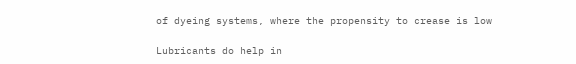of dyeing systems, where the propensity to crease is low

Lubricants do help in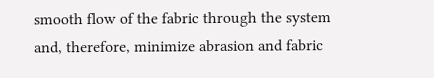smooth flow of the fabric through the system and, therefore, minimize abrasion and fabric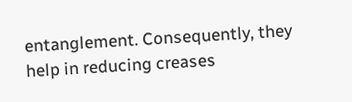entanglement. Consequently, they help in reducing creases